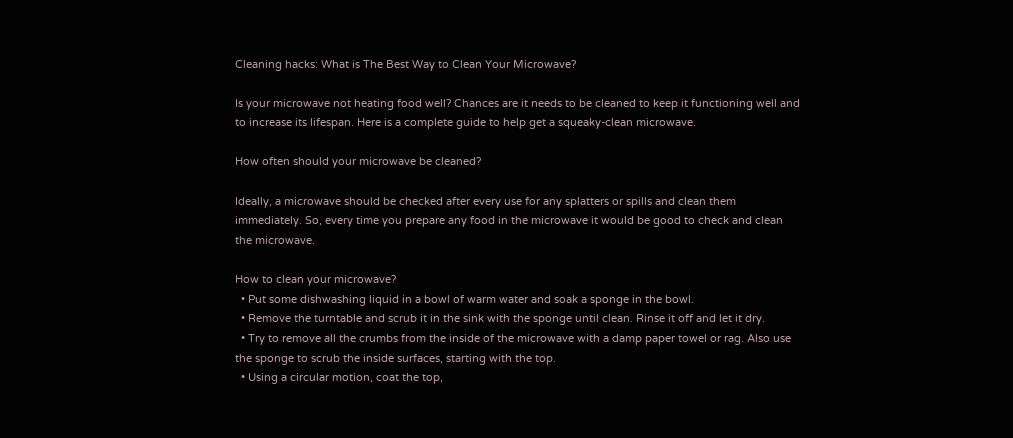Cleaning hacks: What is The Best Way to Clean Your Microwave?

Is your microwave not heating food well? Chances are it needs to be cleaned to keep it functioning well and to increase its lifespan. Here is a complete guide to help get a squeaky-clean microwave.

How often should your microwave be cleaned?

Ideally, a microwave should be checked after every use for any splatters or spills and clean them immediately. So, every time you prepare any food in the microwave it would be good to check and clean the microwave.

How to clean your microwave?
  • Put some dishwashing liquid in a bowl of warm water and soak a sponge in the bowl.
  • Remove the turntable and scrub it in the sink with the sponge until clean. Rinse it off and let it dry.
  • Try to remove all the crumbs from the inside of the microwave with a damp paper towel or rag. Also use the sponge to scrub the inside surfaces, starting with the top.
  • Using a circular motion, coat the top,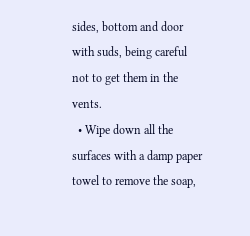sides, bottom and door with suds, being careful not to get them in the vents.
  • Wipe down all the surfaces with a damp paper towel to remove the soap,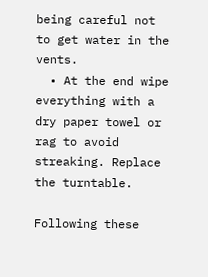being careful not to get water in the vents.
  • At the end wipe everything with a dry paper towel or rag to avoid streaking. Replace the turntable.

Following these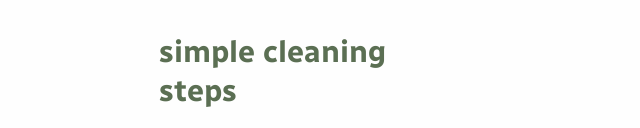simple cleaning steps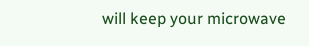will keep your microwave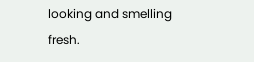looking and smelling fresh.